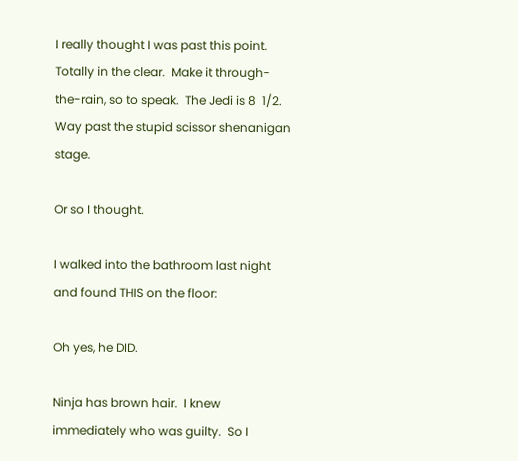I really thought I was past this point.  Totally in the clear.  Make it through-the-rain, so to speak.  The Jedi is 8  1/2.  Way past the stupid scissor shenanigan stage.

Or so I thought.

I walked into the bathroom last night and found THIS on the floor:

Oh yes, he DID.

Ninja has brown hair.  I knew immediately who was guilty.  So I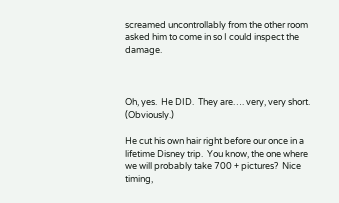screamed uncontrollably from the other room asked him to come in so I could inspect the damage.



Oh, yes.  He DID.  They are…. very, very short. (Obviously.)

He cut his own hair right before our once in a lifetime Disney trip.  You know, the one where we will probably take 700 + pictures?  Nice timing,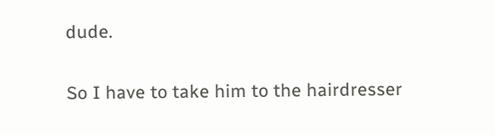dude.

So I have to take him to the hairdresser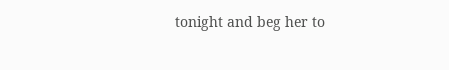tonight and beg her to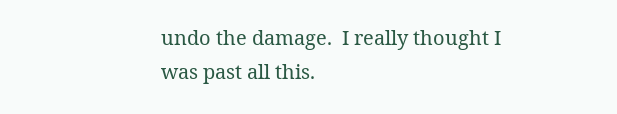undo the damage.  I really thought I was past all this.